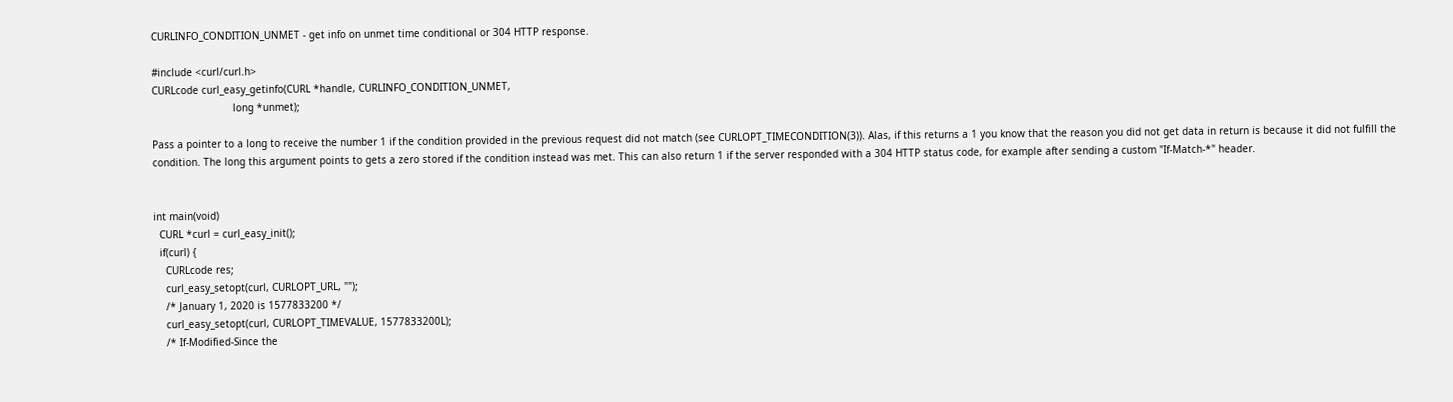CURLINFO_CONDITION_UNMET - get info on unmet time conditional or 304 HTTP response.

#include <curl/curl.h>
CURLcode curl_easy_getinfo(CURL *handle, CURLINFO_CONDITION_UNMET,
                           long *unmet);

Pass a pointer to a long to receive the number 1 if the condition provided in the previous request did not match (see CURLOPT_TIMECONDITION(3)). Alas, if this returns a 1 you know that the reason you did not get data in return is because it did not fulfill the condition. The long this argument points to gets a zero stored if the condition instead was met. This can also return 1 if the server responded with a 304 HTTP status code, for example after sending a custom "If-Match-*" header.


int main(void)
  CURL *curl = curl_easy_init();
  if(curl) {
    CURLcode res;
    curl_easy_setopt(curl, CURLOPT_URL, "");
    /* January 1, 2020 is 1577833200 */
    curl_easy_setopt(curl, CURLOPT_TIMEVALUE, 1577833200L);
    /* If-Modified-Since the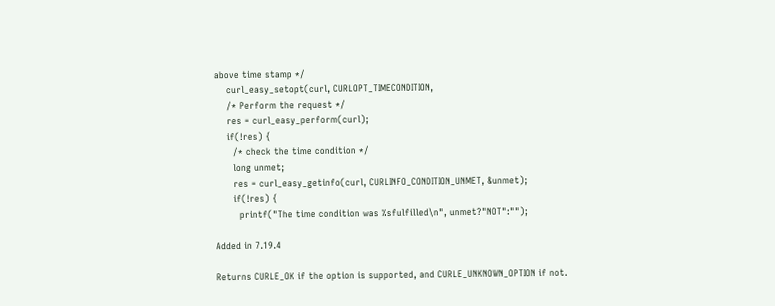above time stamp */
    curl_easy_setopt(curl, CURLOPT_TIMECONDITION,
    /* Perform the request */
    res = curl_easy_perform(curl);
    if(!res) {
      /* check the time condition */
      long unmet;
      res = curl_easy_getinfo(curl, CURLINFO_CONDITION_UNMET, &unmet);
      if(!res) {
        printf("The time condition was %sfulfilled\n", unmet?"NOT":"");

Added in 7.19.4

Returns CURLE_OK if the option is supported, and CURLE_UNKNOWN_OPTION if not.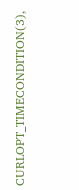CURLOPT_TIMECONDITION(3),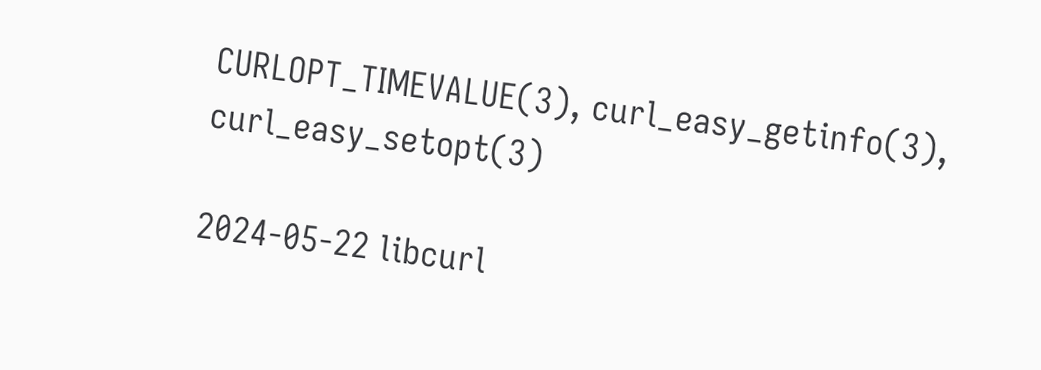CURLOPT_TIMEVALUE(3), curl_easy_getinfo(3), curl_easy_setopt(3)

2024-05-22 libcurl